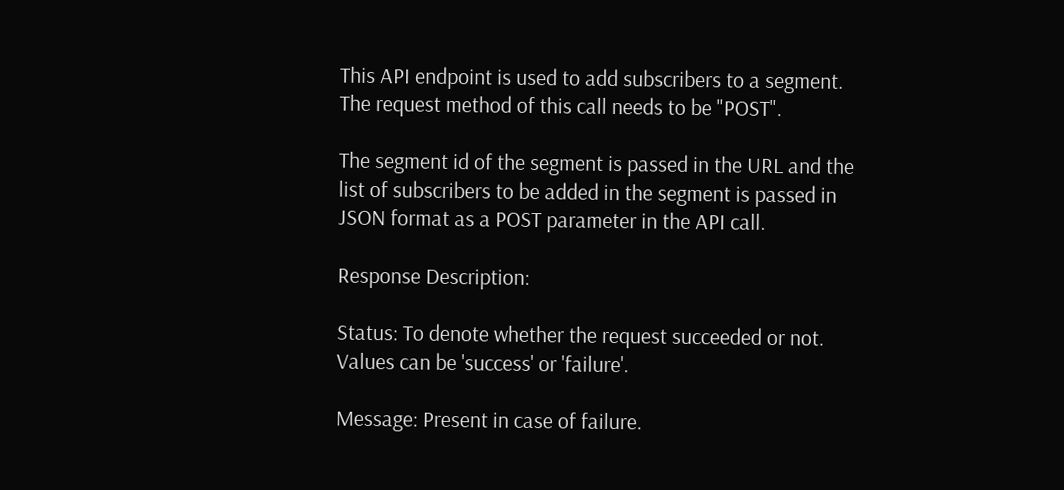This API endpoint is used to add subscribers to a segment. The request method of this call needs to be "POST".

The segment id of the segment is passed in the URL and the list of subscribers to be added in the segment is passed in JSON format as a POST parameter in the API call.

Response Description:

Status: To denote whether the request succeeded or not. Values can be 'success' or 'failure'.

Message: Present in case of failure.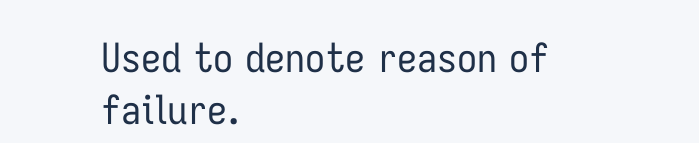Used to denote reason of failure.